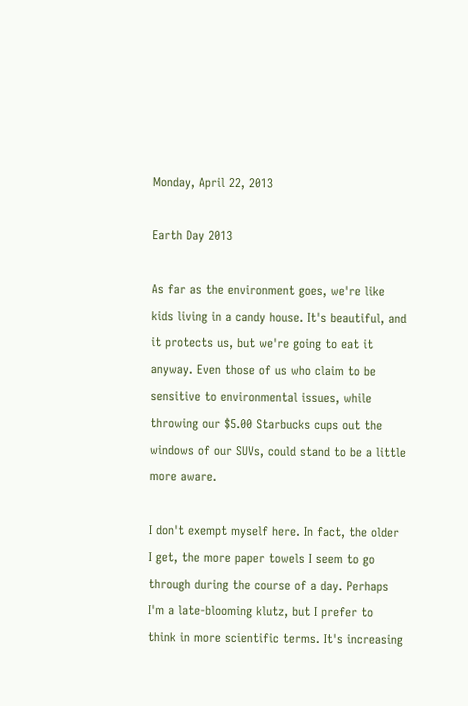Monday, April 22, 2013

Earth Day 2013

As far as the environment goes, we're like kids living in a candy house. It's beautiful, and it protects us, but we're going to eat it anyway. Even those of us who claim to be sensitive to environmental issues, while throwing our $5.00 Starbucks cups out the windows of our SUVs, could stand to be a little more aware.

I don't exempt myself here. In fact, the older I get, the more paper towels I seem to go through during the course of a day. Perhaps I'm a late-blooming klutz, but I prefer to think in more scientific terms. It's increasing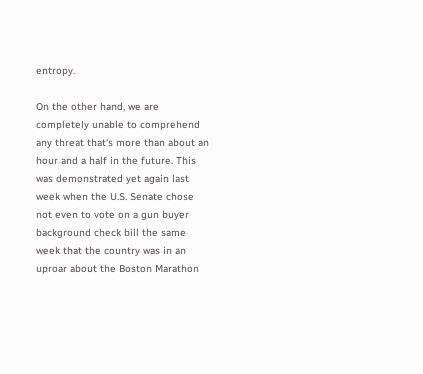entropy.

On the other hand, we are completely unable to comprehend any threat that's more than about an hour and a half in the future. This was demonstrated yet again last week when the U.S. Senate chose not even to vote on a gun buyer background check bill the same week that the country was in an uproar about the Boston Marathon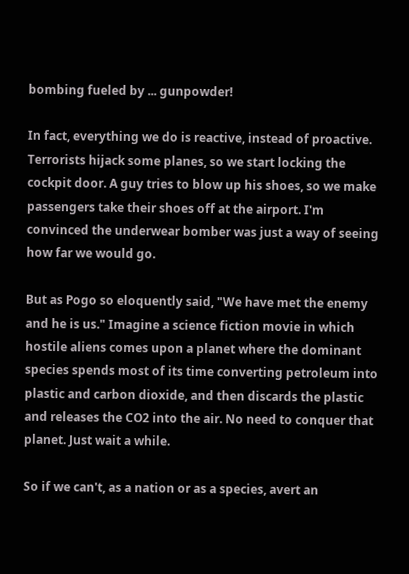bombing fueled by ... gunpowder!

In fact, everything we do is reactive, instead of proactive. Terrorists hijack some planes, so we start locking the cockpit door. A guy tries to blow up his shoes, so we make passengers take their shoes off at the airport. I'm convinced the underwear bomber was just a way of seeing how far we would go.

But as Pogo so eloquently said, "We have met the enemy and he is us." Imagine a science fiction movie in which hostile aliens comes upon a planet where the dominant species spends most of its time converting petroleum into plastic and carbon dioxide, and then discards the plastic and releases the CO2 into the air. No need to conquer that planet. Just wait a while.

So if we can't, as a nation or as a species, avert an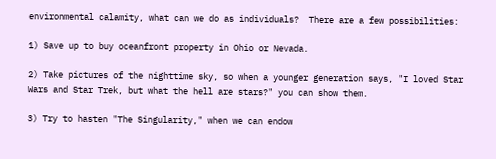environmental calamity, what can we do as individuals?  There are a few possibilities:

1) Save up to buy oceanfront property in Ohio or Nevada.

2) Take pictures of the nighttime sky, so when a younger generation says, "I loved Star Wars and Star Trek, but what the hell are stars?" you can show them.

3) Try to hasten "The Singularity," when we can endow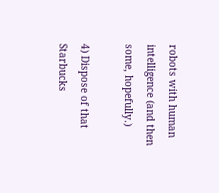robots with human intelligence (and then some, hopefully.)

4) Dispose of that Starbucks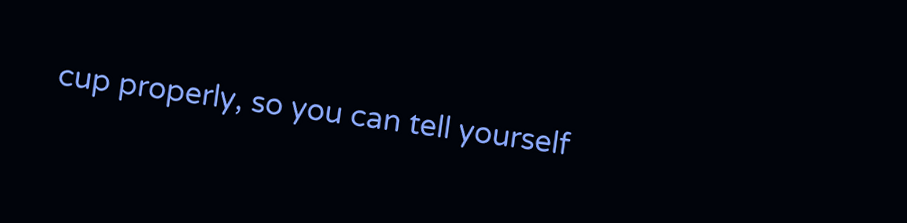cup properly, so you can tell yourself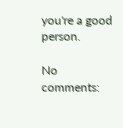you're a good person.

No comments: